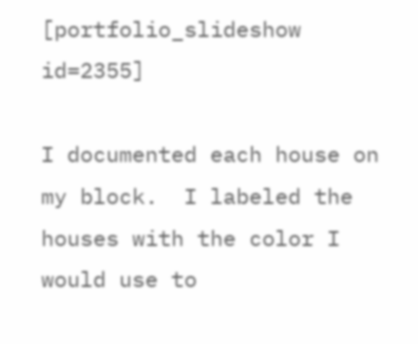[portfolio_slideshow id=2355]

I documented each house on my block.  I labeled the houses with the color I would use to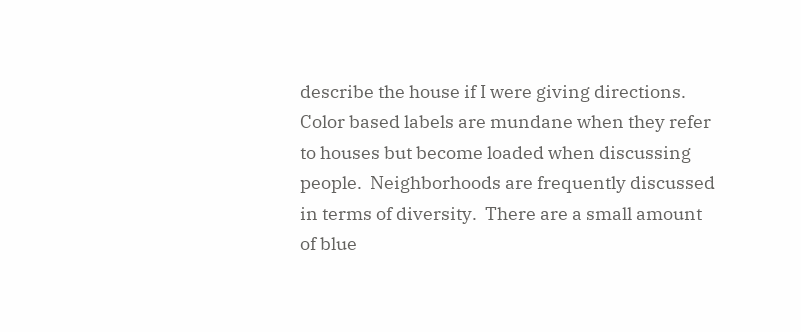describe the house if I were giving directions.  Color based labels are mundane when they refer to houses but become loaded when discussing people.  Neighborhoods are frequently discussed in terms of diversity.  There are a small amount of blue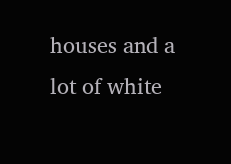houses and a lot of white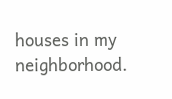houses in my neighborhood.